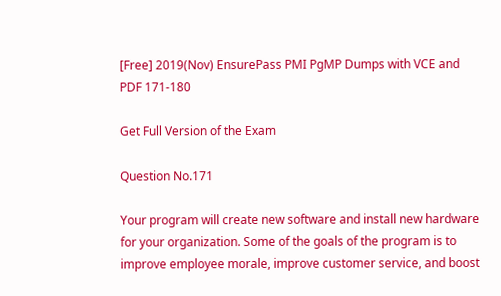[Free] 2019(Nov) EnsurePass PMI PgMP Dumps with VCE and PDF 171-180

Get Full Version of the Exam

Question No.171

Your program will create new software and install new hardware for your organization. Some of the goals of the program is to improve employee morale, improve customer service, and boost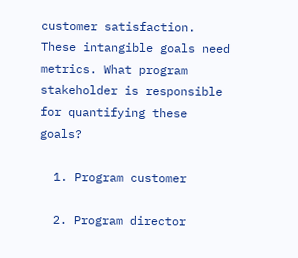customer satisfaction. These intangible goals need metrics. What program stakeholder is responsible for quantifying these goals?

  1. Program customer

  2. Program director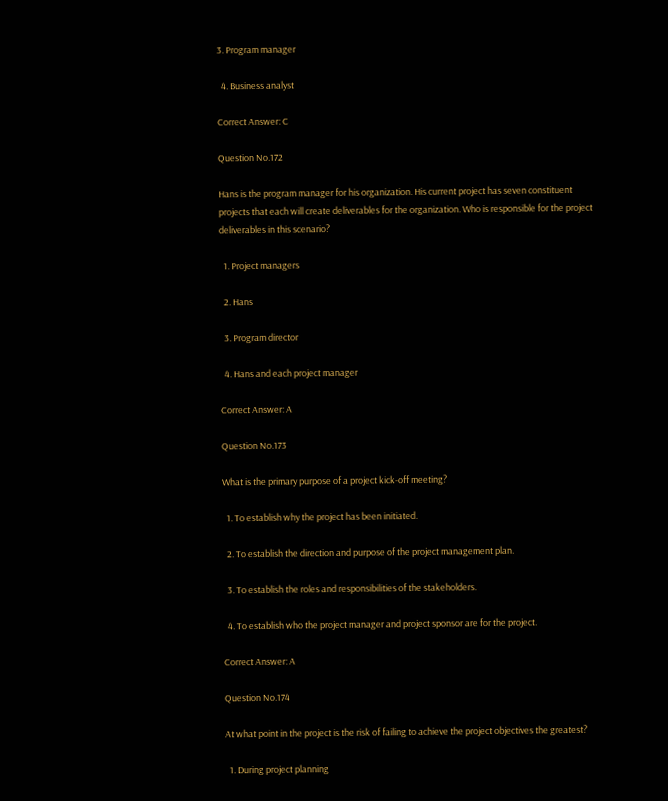3. Program manager

  4. Business analyst

Correct Answer: C

Question No.172

Hans is the program manager for his organization. His current project has seven constituent projects that each will create deliverables for the organization. Who is responsible for the project deliverables in this scenario?

  1. Project managers

  2. Hans

  3. Program director

  4. Hans and each project manager

Correct Answer: A

Question No.173

What is the primary purpose of a project kick-off meeting?

  1. To establish why the project has been initiated.

  2. To establish the direction and purpose of the project management plan.

  3. To establish the roles and responsibilities of the stakeholders.

  4. To establish who the project manager and project sponsor are for the project.

Correct Answer: A

Question No.174

At what point in the project is the risk of failing to achieve the project objectives the greatest?

  1. During project planning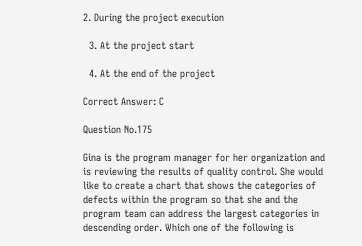2. During the project execution

  3. At the project start

  4. At the end of the project

Correct Answer: C

Question No.175

Gina is the program manager for her organization and is reviewing the results of quality control. She would like to create a chart that shows the categories of defects within the program so that she and the program team can address the largest categories in descending order. Which one of the following is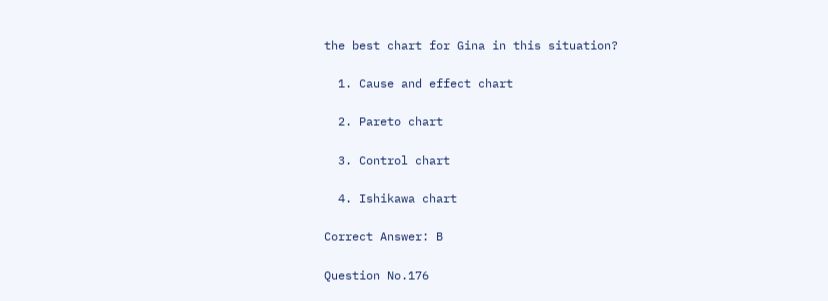the best chart for Gina in this situation?

  1. Cause and effect chart

  2. Pareto chart

  3. Control chart

  4. Ishikawa chart

Correct Answer: B

Question No.176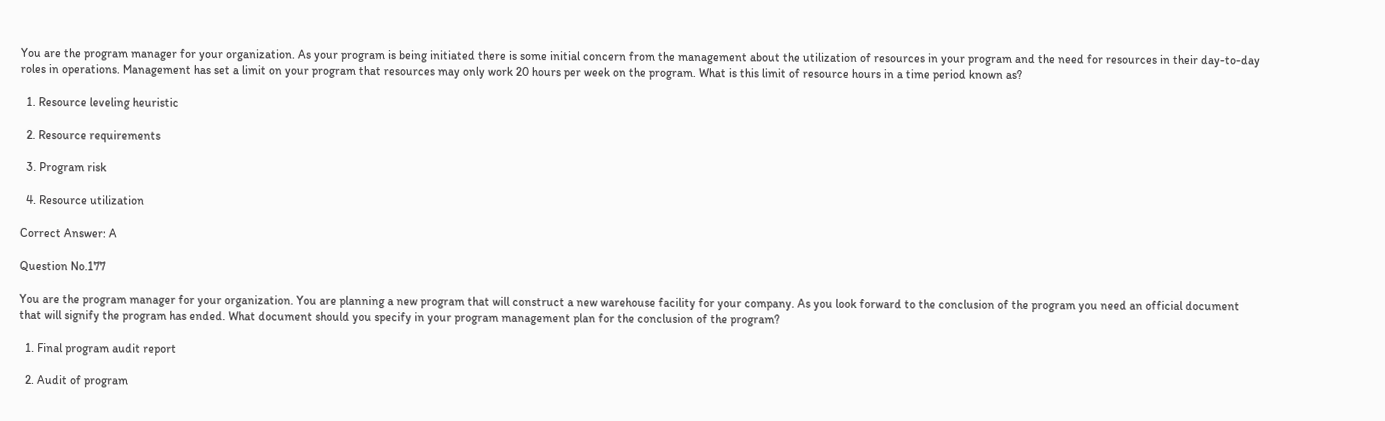You are the program manager for your organization. As your program is being initiated there is some initial concern from the management about the utilization of resources in your program and the need for resources in their day-to-day roles in operations. Management has set a limit on your program that resources may only work 20 hours per week on the program. What is this limit of resource hours in a time period known as?

  1. Resource leveling heuristic

  2. Resource requirements

  3. Program risk

  4. Resource utilization

Correct Answer: A

Question No.177

You are the program manager for your organization. You are planning a new program that will construct a new warehouse facility for your company. As you look forward to the conclusion of the program you need an official document that will signify the program has ended. What document should you specify in your program management plan for the conclusion of the program?

  1. Final program audit report

  2. Audit of program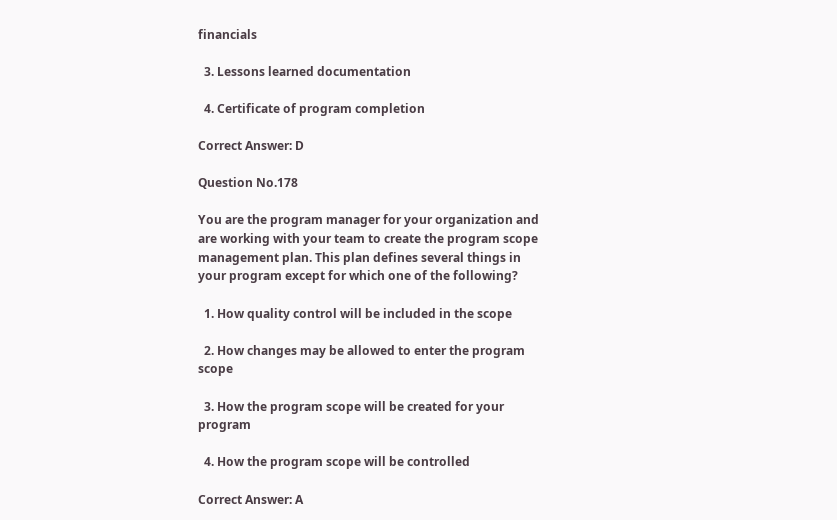financials

  3. Lessons learned documentation

  4. Certificate of program completion

Correct Answer: D

Question No.178

You are the program manager for your organization and are working with your team to create the program scope management plan. This plan defines several things in your program except for which one of the following?

  1. How quality control will be included in the scope

  2. How changes may be allowed to enter the program scope

  3. How the program scope will be created for your program

  4. How the program scope will be controlled

Correct Answer: A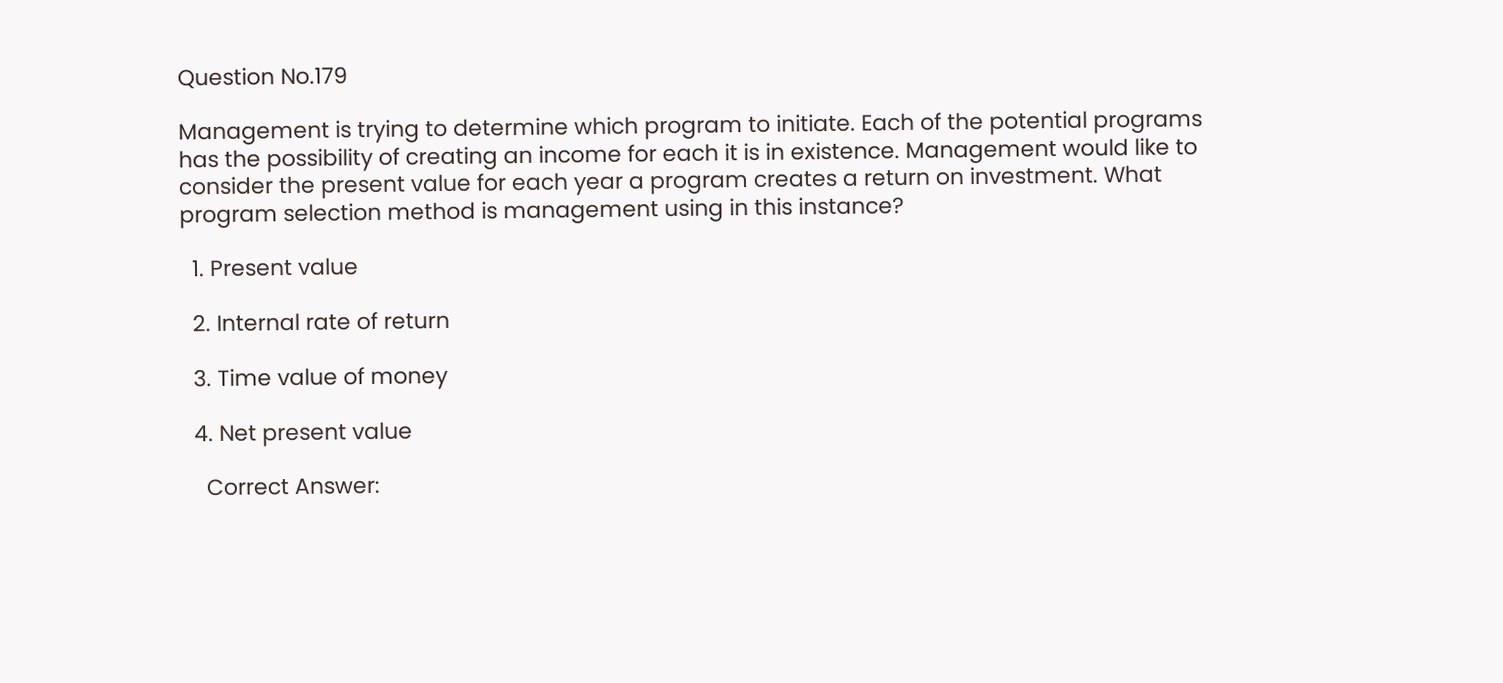Question No.179

Management is trying to determine which program to initiate. Each of the potential programs has the possibility of creating an income for each it is in existence. Management would like to consider the present value for each year a program creates a return on investment. What program selection method is management using in this instance?

  1. Present value

  2. Internal rate of return

  3. Time value of money

  4. Net present value

    Correct Answer: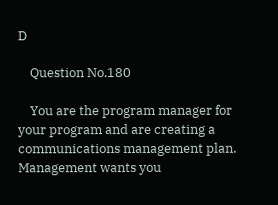D

    Question No.180

    You are the program manager for your program and are creating a communications management plan. Management wants you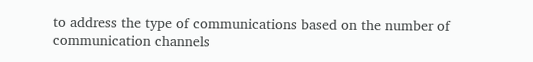to address the type of communications based on the number of communication channels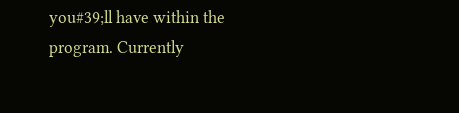you#39;ll have within the program. Currently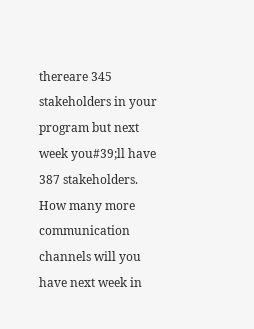thereare 345 stakeholders in your program but next week you#39;ll have 387 stakeholders. How many more communication channels will you have next week in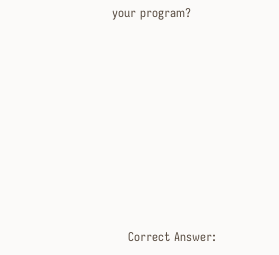your program?









    Correct Answer: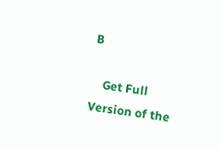B

    Get Full Version of the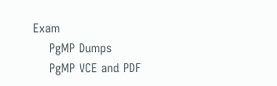Exam
    PgMP Dumps
    PgMP VCE and PDF